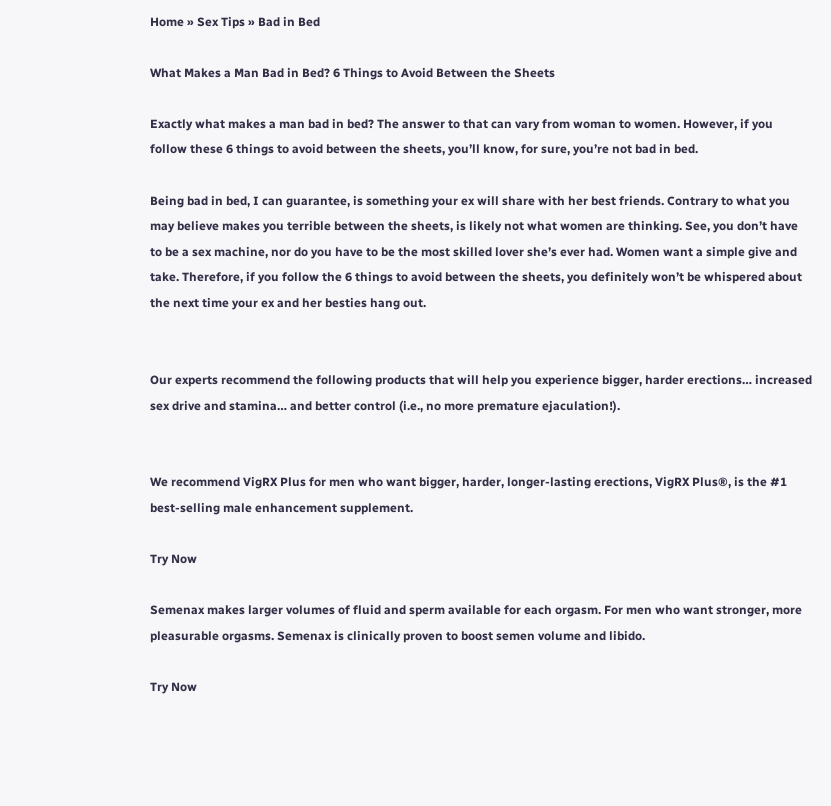Home » Sex Tips » Bad in Bed

What Makes a Man Bad in Bed? 6 Things to Avoid Between the Sheets

Exactly what makes a man bad in bed? The answer to that can vary from woman to women. However, if you follow these 6 things to avoid between the sheets, you’ll know, for sure, you’re not bad in bed.

Being bad in bed, I can guarantee, is something your ex will share with her best friends. Contrary to what you may believe makes you terrible between the sheets, is likely not what women are thinking. See, you don’t have to be a sex machine, nor do you have to be the most skilled lover she’s ever had. Women want a simple give and take. Therefore, if you follow the 6 things to avoid between the sheets, you definitely won’t be whispered about the next time your ex and her besties hang out.


Our experts recommend the following products that will help you experience bigger, harder erections… increased sex drive and stamina… and better control (i.e., no more premature ejaculation!).


We recommend VigRX Plus for men who want bigger, harder, longer-lasting erections, VigRX Plus®, is the #1 best-selling male enhancement supplement.

Try Now

Semenax makes larger volumes of fluid and sperm available for each orgasm. For men who want stronger, more pleasurable orgasms. Semenax is clinically proven to boost semen volume and libido.

Try Now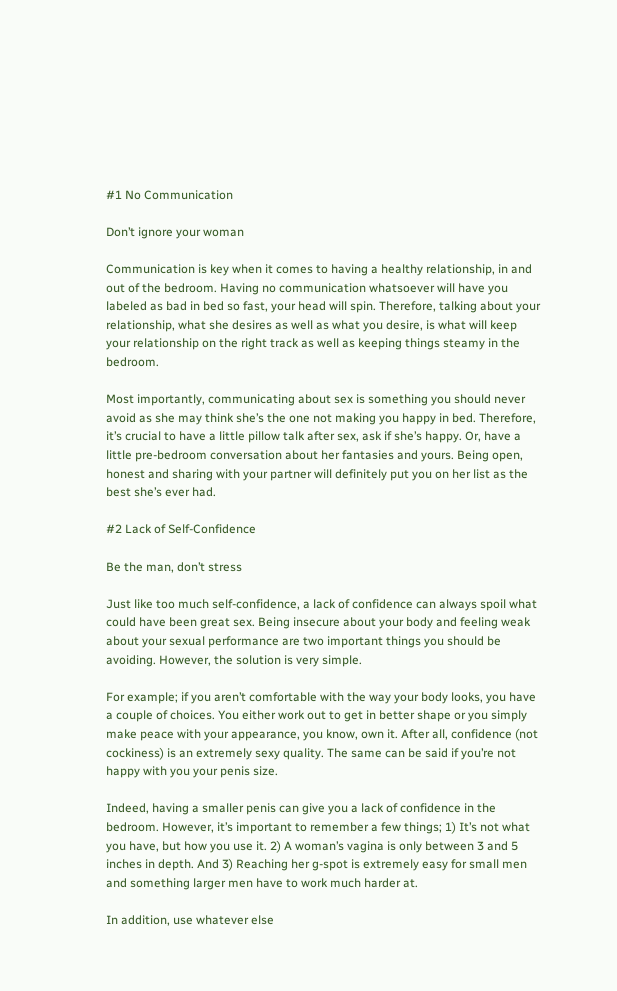#1 No Communication

Don’t ignore your woman

Communication is key when it comes to having a healthy relationship, in and out of the bedroom. Having no communication whatsoever will have you labeled as bad in bed so fast, your head will spin. Therefore, talking about your relationship, what she desires as well as what you desire, is what will keep your relationship on the right track as well as keeping things steamy in the bedroom.

Most importantly, communicating about sex is something you should never avoid as she may think she’s the one not making you happy in bed. Therefore, it’s crucial to have a little pillow talk after sex, ask if she’s happy. Or, have a little pre-bedroom conversation about her fantasies and yours. Being open, honest and sharing with your partner will definitely put you on her list as the best she’s ever had.

#2 Lack of Self-Confidence

Be the man, don’t stress

Just like too much self-confidence, a lack of confidence can always spoil what could have been great sex. Being insecure about your body and feeling weak about your sexual performance are two important things you should be avoiding. However, the solution is very simple.

For example; if you aren’t comfortable with the way your body looks, you have a couple of choices. You either work out to get in better shape or you simply make peace with your appearance, you know, own it. After all, confidence (not cockiness) is an extremely sexy quality. The same can be said if you’re not happy with you your penis size.

Indeed, having a smaller penis can give you a lack of confidence in the bedroom. However, it’s important to remember a few things; 1) It’s not what you have, but how you use it. 2) A woman’s vagina is only between 3 and 5 inches in depth. And 3) Reaching her g-spot is extremely easy for small men and something larger men have to work much harder at.

In addition, use whatever else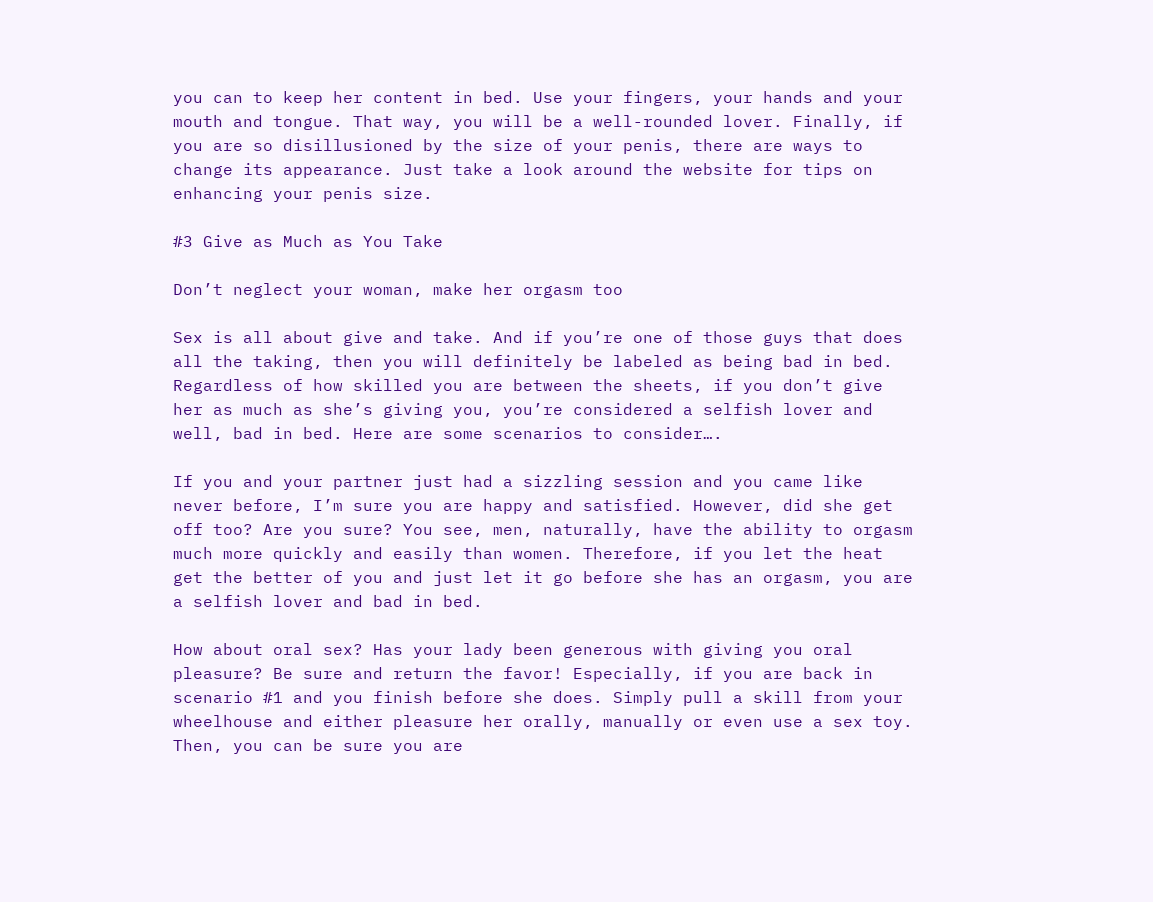you can to keep her content in bed. Use your fingers, your hands and your mouth and tongue. That way, you will be a well-rounded lover. Finally, if you are so disillusioned by the size of your penis, there are ways to change its appearance. Just take a look around the website for tips on enhancing your penis size.

#3 Give as Much as You Take

Don’t neglect your woman, make her orgasm too

Sex is all about give and take. And if you’re one of those guys that does all the taking, then you will definitely be labeled as being bad in bed. Regardless of how skilled you are between the sheets, if you don’t give her as much as she’s giving you, you’re considered a selfish lover and well, bad in bed. Here are some scenarios to consider….

If you and your partner just had a sizzling session and you came like never before, I’m sure you are happy and satisfied. However, did she get off too? Are you sure? You see, men, naturally, have the ability to orgasm much more quickly and easily than women. Therefore, if you let the heat get the better of you and just let it go before she has an orgasm, you are a selfish lover and bad in bed.

How about oral sex? Has your lady been generous with giving you oral pleasure? Be sure and return the favor! Especially, if you are back in scenario #1 and you finish before she does. Simply pull a skill from your wheelhouse and either pleasure her orally, manually or even use a sex toy. Then, you can be sure you are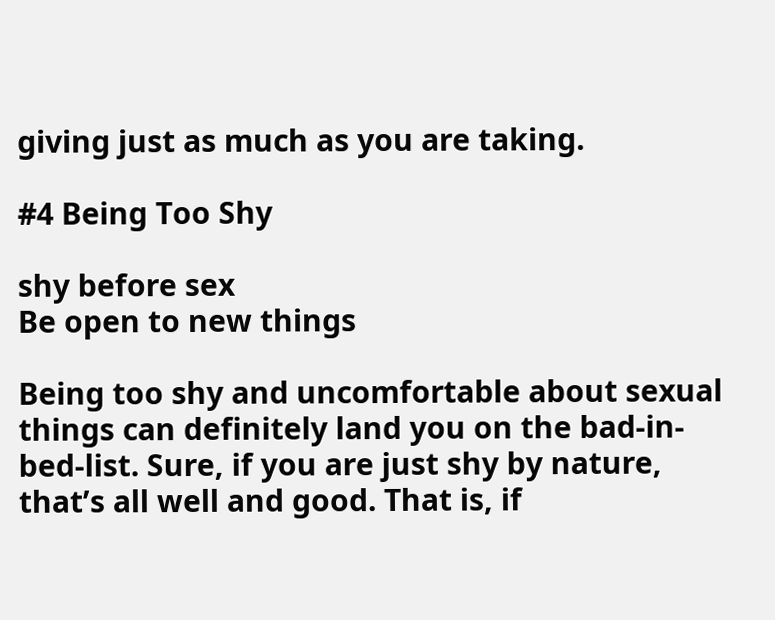giving just as much as you are taking.

#4 Being Too Shy

shy before sex
Be open to new things

Being too shy and uncomfortable about sexual things can definitely land you on the bad-in-bed-list. Sure, if you are just shy by nature, that’s all well and good. That is, if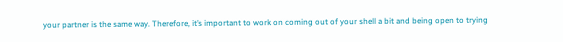your partner is the same way. Therefore, it’s important to work on coming out of your shell a bit and being open to trying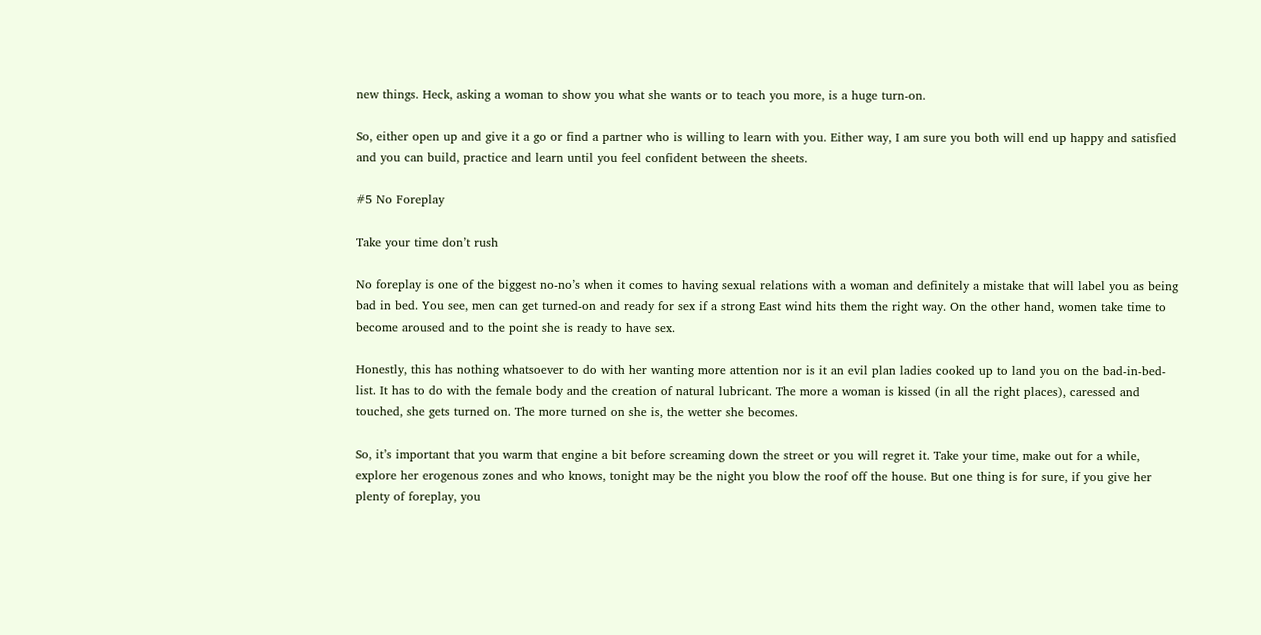new things. Heck, asking a woman to show you what she wants or to teach you more, is a huge turn-on.

So, either open up and give it a go or find a partner who is willing to learn with you. Either way, I am sure you both will end up happy and satisfied and you can build, practice and learn until you feel confident between the sheets.

#5 No Foreplay

Take your time don’t rush

No foreplay is one of the biggest no-no’s when it comes to having sexual relations with a woman and definitely a mistake that will label you as being bad in bed. You see, men can get turned-on and ready for sex if a strong East wind hits them the right way. On the other hand, women take time to become aroused and to the point she is ready to have sex.

Honestly, this has nothing whatsoever to do with her wanting more attention nor is it an evil plan ladies cooked up to land you on the bad-in-bed-list. It has to do with the female body and the creation of natural lubricant. The more a woman is kissed (in all the right places), caressed and touched, she gets turned on. The more turned on she is, the wetter she becomes.

So, it’s important that you warm that engine a bit before screaming down the street or you will regret it. Take your time, make out for a while, explore her erogenous zones and who knows, tonight may be the night you blow the roof off the house. But one thing is for sure, if you give her plenty of foreplay, you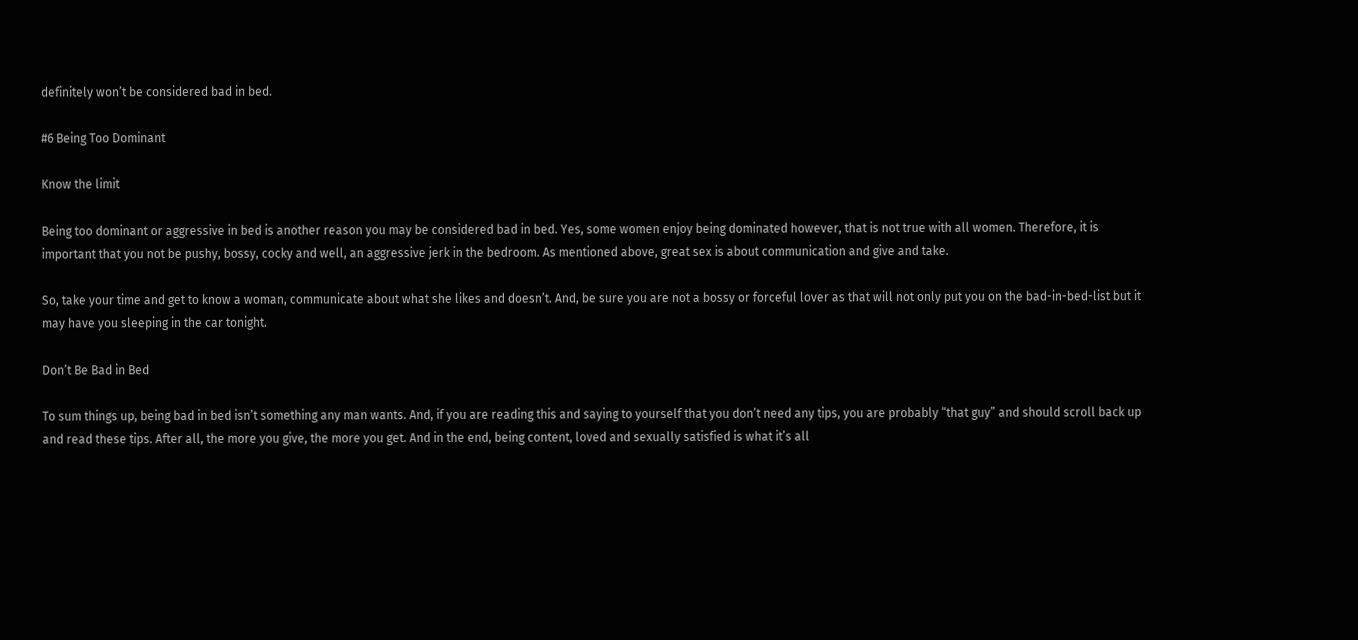definitely won’t be considered bad in bed.

#6 Being Too Dominant

Know the limit

Being too dominant or aggressive in bed is another reason you may be considered bad in bed. Yes, some women enjoy being dominated however, that is not true with all women. Therefore, it is important that you not be pushy, bossy, cocky and well, an aggressive jerk in the bedroom. As mentioned above, great sex is about communication and give and take.

So, take your time and get to know a woman, communicate about what she likes and doesn’t. And, be sure you are not a bossy or forceful lover as that will not only put you on the bad-in-bed-list but it may have you sleeping in the car tonight.

Don’t Be Bad in Bed

To sum things up, being bad in bed isn’t something any man wants. And, if you are reading this and saying to yourself that you don’t need any tips, you are probably “that guy” and should scroll back up and read these tips. After all, the more you give, the more you get. And in the end, being content, loved and sexually satisfied is what it’s all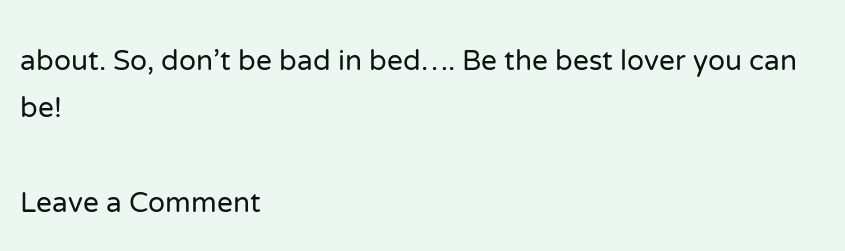about. So, don’t be bad in bed…. Be the best lover you can be!

Leave a Comment